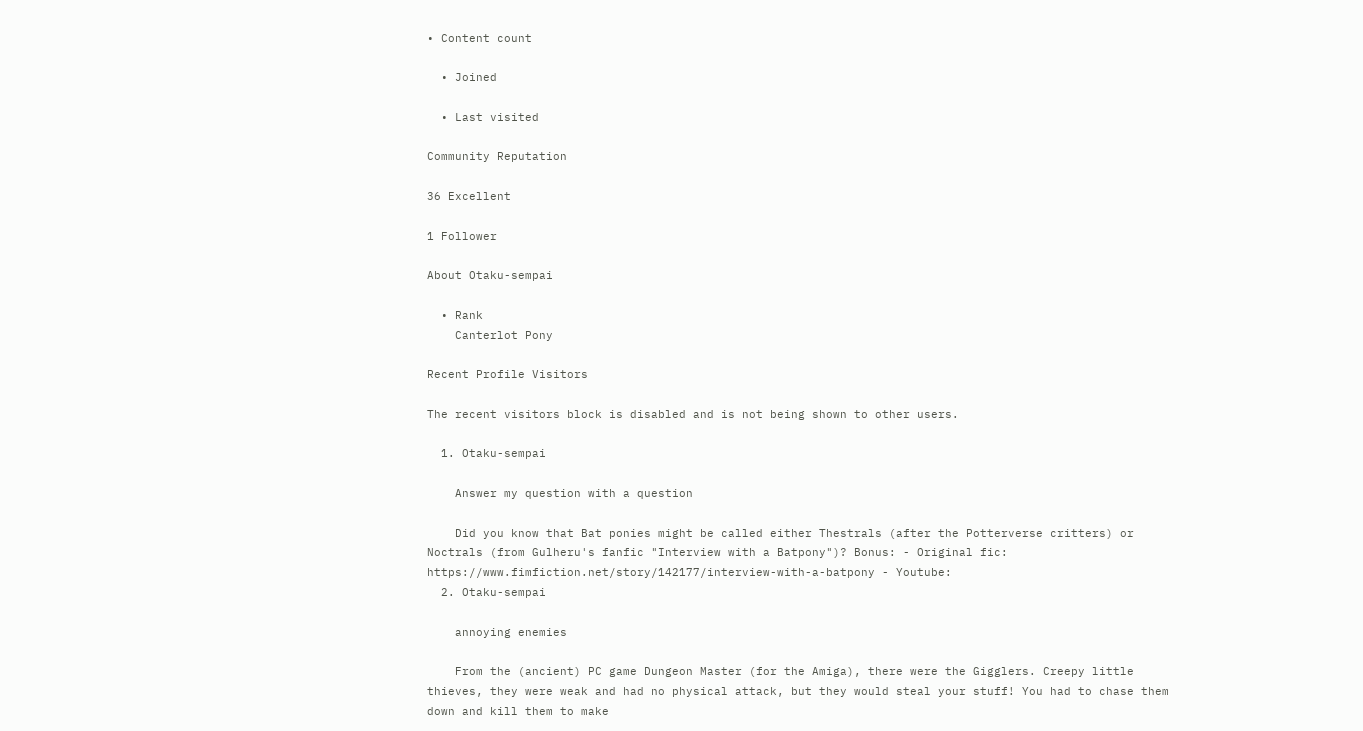• Content count

  • Joined

  • Last visited

Community Reputation

36 Excellent

1 Follower

About Otaku-sempai

  • Rank
    Canterlot Pony

Recent Profile Visitors

The recent visitors block is disabled and is not being shown to other users.

  1. Otaku-sempai

    Answer my question with a question

    Did you know that Bat ponies might be called either Thestrals (after the Potterverse critters) or Noctrals (from Gulheru's fanfic "Interview with a Batpony")? Bonus: - Original fic: https://www.fimfiction.net/story/142177/interview-with-a-batpony - Youtube:
  2. Otaku-sempai

    annoying enemies

    From the (ancient) PC game Dungeon Master (for the Amiga), there were the Gigglers. Creepy little thieves, they were weak and had no physical attack, but they would steal your stuff! You had to chase them down and kill them to make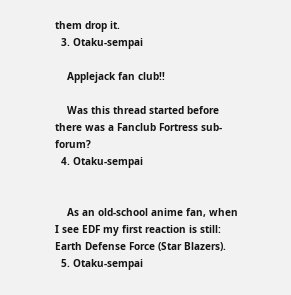them drop it.
  3. Otaku-sempai

    Applejack fan club!!

    Was this thread started before there was a Fanclub Fortress sub-forum?
  4. Otaku-sempai


    As an old-school anime fan, when I see EDF my first reaction is still: Earth Defense Force (Star Blazers).
  5. Otaku-sempai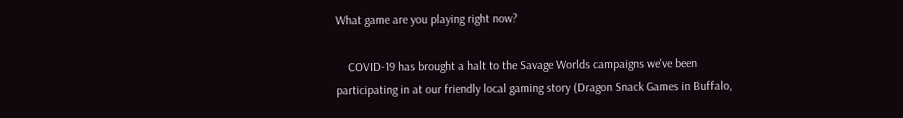What game are you playing right now?

    COVID-19 has brought a halt to the Savage Worlds campaigns we've been participating in at our friendly local gaming story (Dragon Snack Games in Buffalo,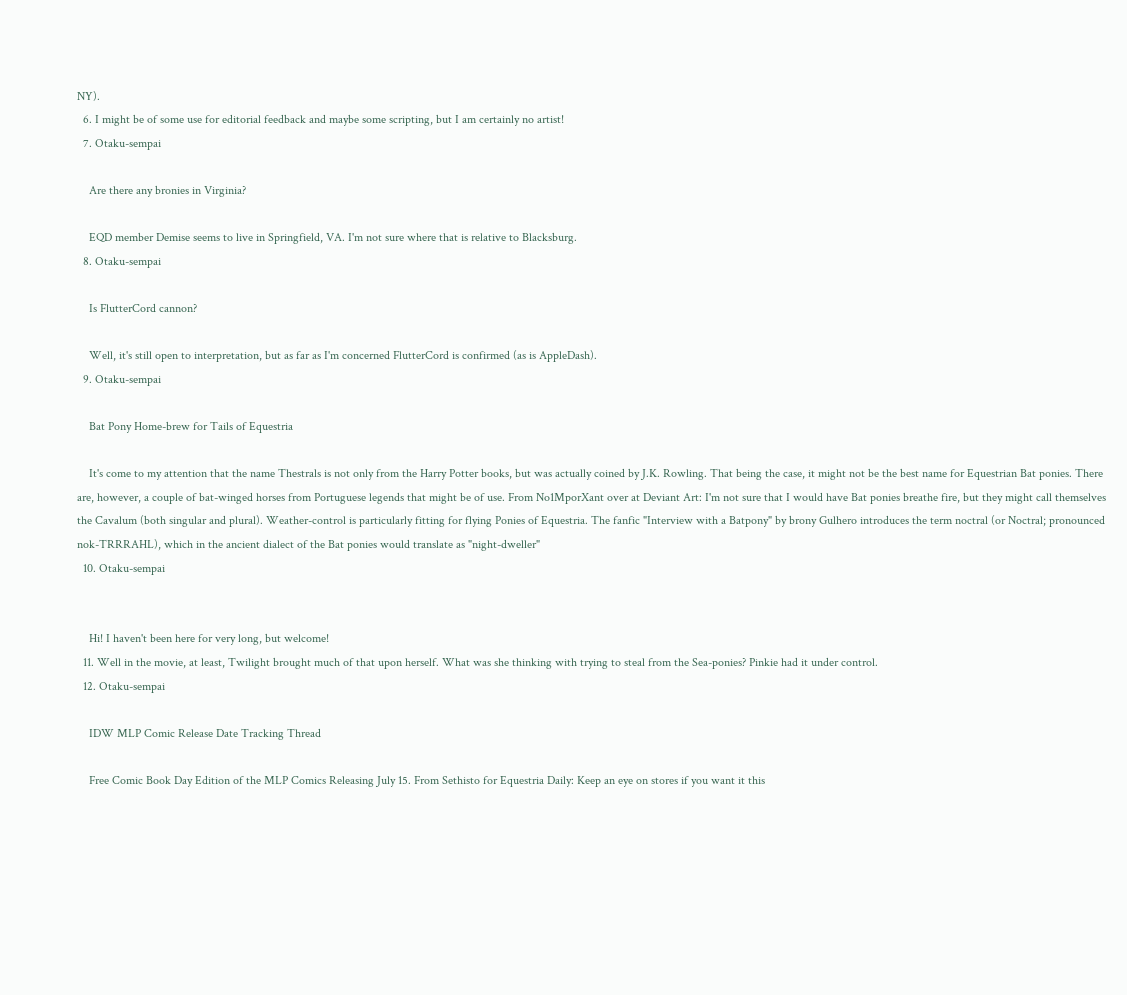NY).
  6. I might be of some use for editorial feedback and maybe some scripting, but I am certainly no artist!
  7. Otaku-sempai

    Are there any bronies in Virginia?

    EQD member Demise seems to live in Springfield, VA. I'm not sure where that is relative to Blacksburg.
  8. Otaku-sempai

    Is FlutterCord cannon?

    Well, it's still open to interpretation, but as far as I'm concerned FlutterCord is confirmed (as is AppleDash).
  9. Otaku-sempai

    Bat Pony Home-brew for Tails of Equestria

    It's come to my attention that the name Thestrals is not only from the Harry Potter books, but was actually coined by J.K. Rowling. That being the case, it might not be the best name for Equestrian Bat ponies. There are, however, a couple of bat-winged horses from Portuguese legends that might be of use. From No1MporXant over at Deviant Art: I'm not sure that I would have Bat ponies breathe fire, but they might call themselves the Cavalum (both singular and plural). Weather-control is particularly fitting for flying Ponies of Equestria. The fanfic "Interview with a Batpony" by brony Gulhero introduces the term noctral (or Noctral; pronounced nok-TRRRAHL), which in the ancient dialect of the Bat ponies would translate as "night-dweller"
  10. Otaku-sempai


    Hi! I haven't been here for very long, but welcome!
  11. Well in the movie, at least, Twilight brought much of that upon herself. What was she thinking with trying to steal from the Sea-ponies? Pinkie had it under control.
  12. Otaku-sempai

    IDW MLP Comic Release Date Tracking Thread

    Free Comic Book Day Edition of the MLP Comics Releasing July 15. From Sethisto for Equestria Daily: Keep an eye on stores if you want it this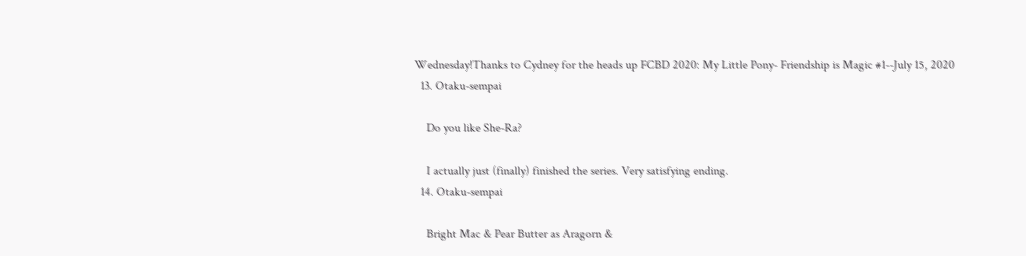Wednesday!Thanks to Cydney for the heads up FCBD 2020: My Little Pony- Friendship is Magic #1--July 15, 2020
  13. Otaku-sempai

    Do you like She-Ra?

    I actually just (finally) finished the series. Very satisfying ending.
  14. Otaku-sempai

    Bright Mac & Pear Butter as Aragorn &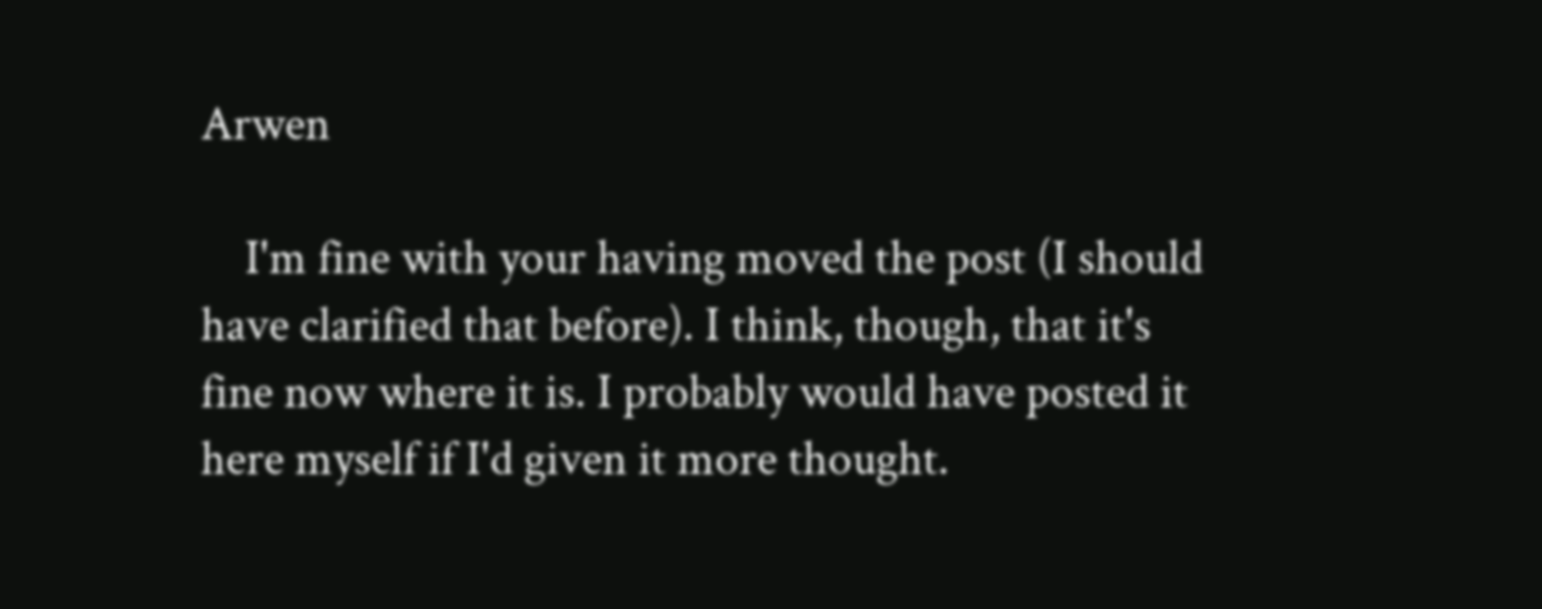Arwen

    I'm fine with your having moved the post (I should have clarified that before). I think, though, that it's fine now where it is. I probably would have posted it here myself if I'd given it more thought.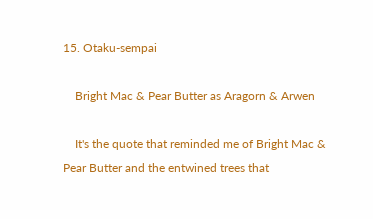15. Otaku-sempai

    Bright Mac & Pear Butter as Aragorn & Arwen

    It's the quote that reminded me of Bright Mac & Pear Butter and the entwined trees that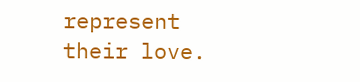represent their love.